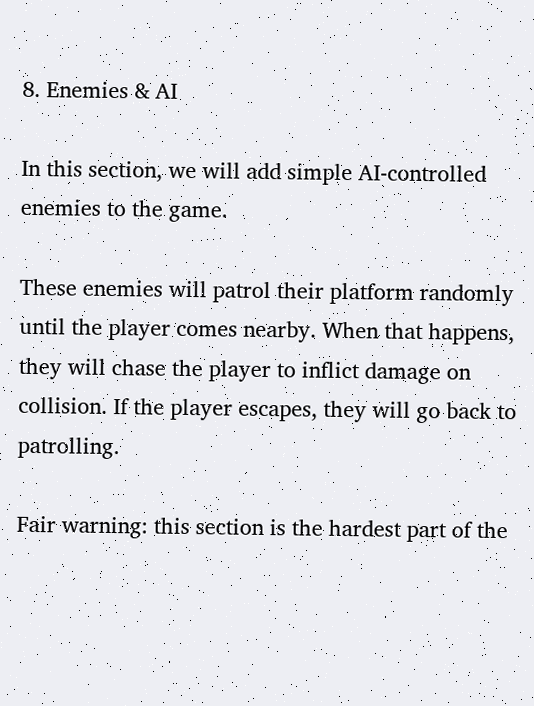8. Enemies & AI

In this section, we will add simple AI-controlled enemies to the game.

These enemies will patrol their platform randomly until the player comes nearby. When that happens, they will chase the player to inflict damage on collision. If the player escapes, they will go back to patrolling.

Fair warning: this section is the hardest part of the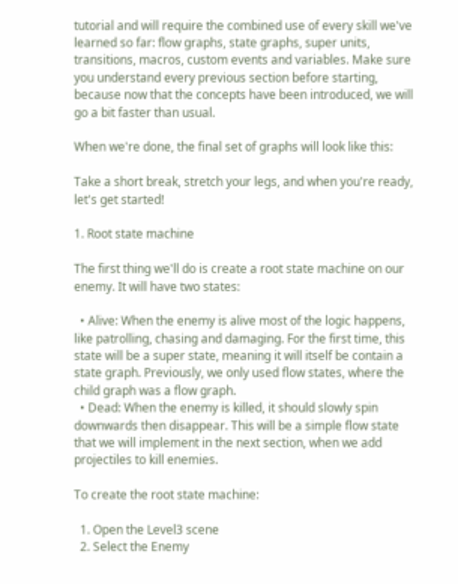tutorial and will require the combined use of every skill we've learned so far: flow graphs, state graphs, super units, transitions, macros, custom events and variables. Make sure you understand every previous section before starting, because now that the concepts have been introduced, we will go a bit faster than usual.

When we're done, the final set of graphs will look like this:

Take a short break, stretch your legs, and when you're ready, let's get started!

1. Root state machine

The first thing we'll do is create a root state machine on our enemy. It will have two states:

  • Alive: When the enemy is alive most of the logic happens, like patrolling, chasing and damaging. For the first time, this state will be a super state, meaning it will itself be contain a state graph. Previously, we only used flow states, where the child graph was a flow graph.
  • Dead: When the enemy is killed, it should slowly spin downwards then disappear. This will be a simple flow state that we will implement in the next section, when we add projectiles to kill enemies.

To create the root state machine:

  1. Open the Level3 scene
  2. Select the Enemy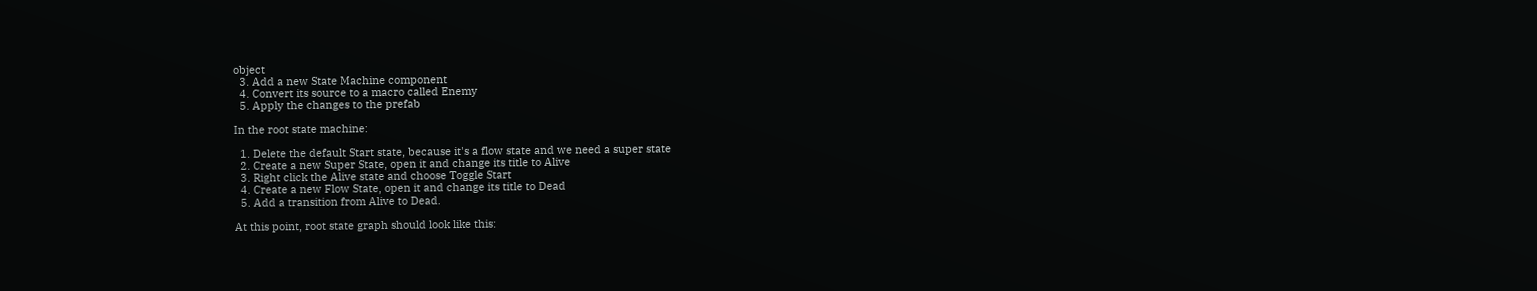object
  3. Add a new State Machine component
  4. Convert its source to a macro called Enemy
  5. Apply the changes to the prefab

In the root state machine:

  1. Delete the default Start state, because it's a flow state and we need a super state
  2. Create a new Super State, open it and change its title to Alive
  3. Right click the Alive state and choose Toggle Start
  4. Create a new Flow State, open it and change its title to Dead
  5. Add a transition from Alive to Dead.

At this point, root state graph should look like this: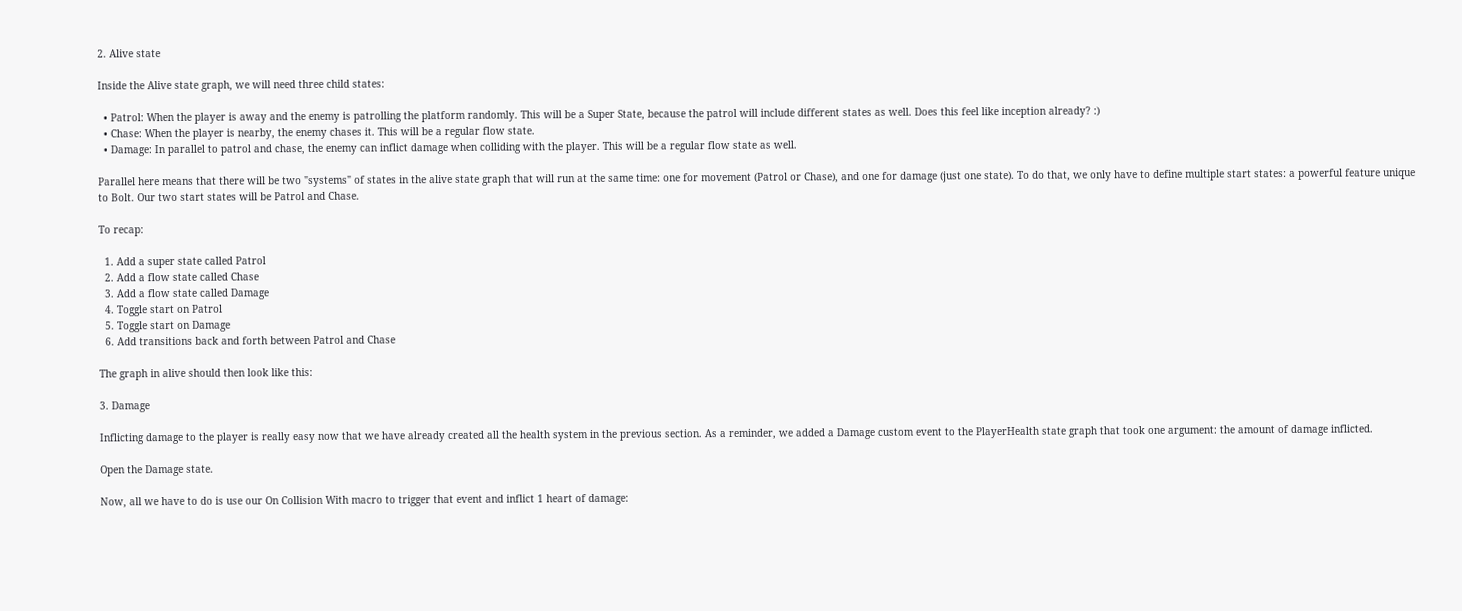2. Alive state

Inside the Alive state graph, we will need three child states:

  • Patrol: When the player is away and the enemy is patrolling the platform randomly. This will be a Super State, because the patrol will include different states as well. Does this feel like inception already? :)
  • Chase: When the player is nearby, the enemy chases it. This will be a regular flow state.
  • Damage: In parallel to patrol and chase, the enemy can inflict damage when colliding with the player. This will be a regular flow state as well.

Parallel here means that there will be two "systems" of states in the alive state graph that will run at the same time: one for movement (Patrol or Chase), and one for damage (just one state). To do that, we only have to define multiple start states: a powerful feature unique to Bolt. Our two start states will be Patrol and Chase.

To recap:

  1. Add a super state called Patrol
  2. Add a flow state called Chase
  3. Add a flow state called Damage
  4. Toggle start on Patrol
  5. Toggle start on Damage
  6. Add transitions back and forth between Patrol and Chase

The graph in alive should then look like this:

3. Damage

Inflicting damage to the player is really easy now that we have already created all the health system in the previous section. As a reminder, we added a Damage custom event to the PlayerHealth state graph that took one argument: the amount of damage inflicted.

Open the Damage state.

Now, all we have to do is use our On Collision With macro to trigger that event and inflict 1 heart of damage: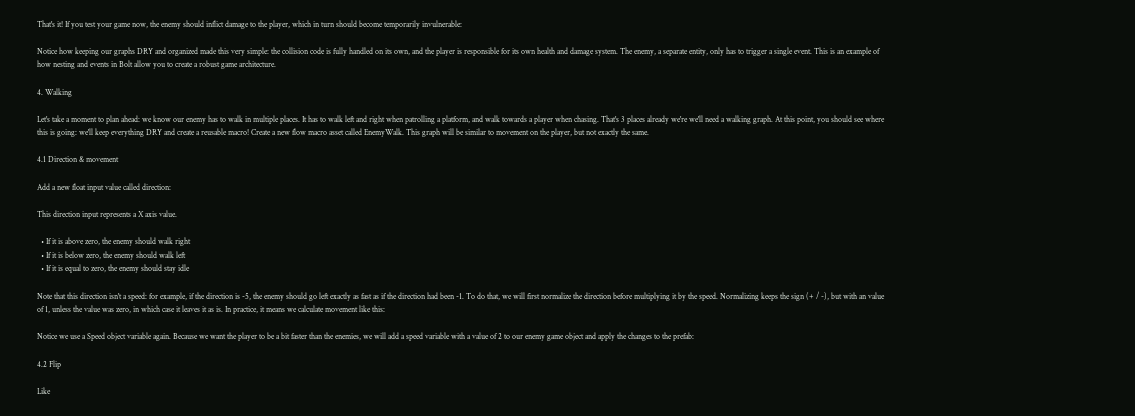That's it! If you test your game now, the enemy should inflict damage to the player, which in turn should become temporarily invulnerable:

Notice how keeping our graphs DRY and organized made this very simple: the collision code is fully handled on its own, and the player is responsible for its own health and damage system. The enemy, a separate entity, only has to trigger a single event. This is an example of how nesting and events in Bolt allow you to create a robust game architecture.

4. Walking

Let's take a moment to plan ahead: we know our enemy has to walk in multiple places. It has to walk left and right when patrolling a platform, and walk towards a player when chasing. That's 3 places already we're we'll need a walking graph. At this point, you should see where this is going: we'll keep everything DRY and create a reusable macro! Create a new flow macro asset called EnemyWalk. This graph will be similar to movement on the player, but not exactly the same.

4.1 Direction & movement

Add a new float input value called direction:

This direction input represents a X axis value.

  • If it is above zero, the enemy should walk right
  • If it is below zero, the enemy should walk left
  • If it is equal to zero, the enemy should stay idle

Note that this direction isn't a speed: for example, if the direction is -5, the enemy should go left exactly as fast as if the direction had been -1. To do that, we will first normalize the direction before multiplying it by the speed. Normalizing keeps the sign (+ / -), but with an value of 1, unless the value was zero, in which case it leaves it as is. In practice, it means we calculate movement like this:

Notice we use a Speed object variable again. Because we want the player to be a bit faster than the enemies, we will add a speed variable with a value of 2 to our enemy game object and apply the changes to the prefab:

4.2 Flip

Like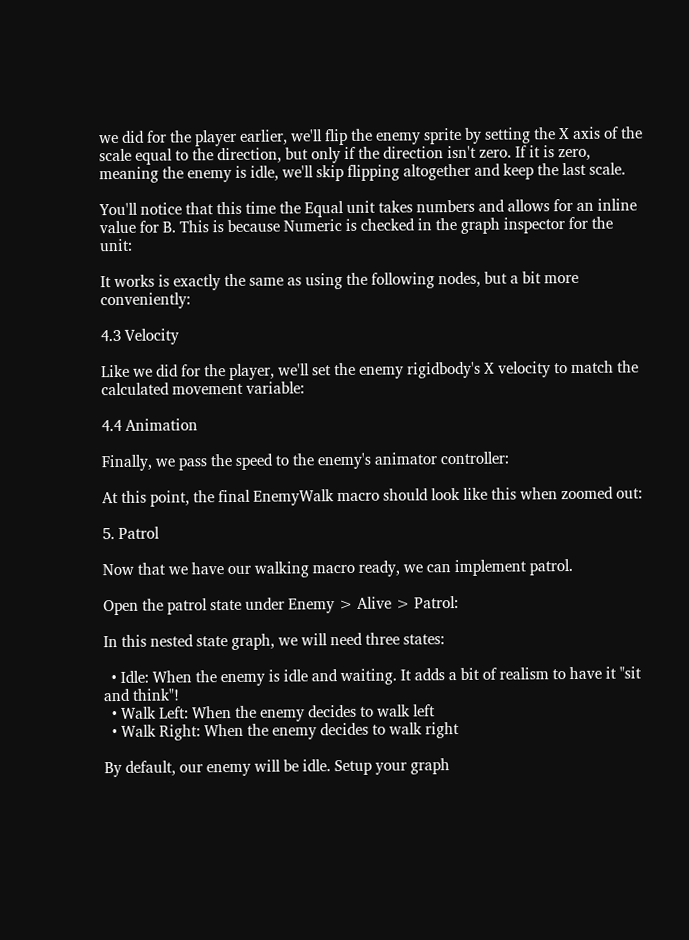we did for the player earlier, we'll flip the enemy sprite by setting the X axis of the scale equal to the direction, but only if the direction isn't zero. If it is zero, meaning the enemy is idle, we'll skip flipping altogether and keep the last scale.

You'll notice that this time the Equal unit takes numbers and allows for an inline value for B. This is because Numeric is checked in the graph inspector for the unit:

It works is exactly the same as using the following nodes, but a bit more conveniently:

4.3 Velocity

Like we did for the player, we'll set the enemy rigidbody's X velocity to match the calculated movement variable:

4.4 Animation

Finally, we pass the speed to the enemy's animator controller:

At this point, the final EnemyWalk macro should look like this when zoomed out:

5. Patrol

Now that we have our walking macro ready, we can implement patrol.

Open the patrol state under Enemy > Alive > Patrol:

In this nested state graph, we will need three states:

  • Idle: When the enemy is idle and waiting. It adds a bit of realism to have it "sit and think"!
  • Walk Left: When the enemy decides to walk left
  • Walk Right: When the enemy decides to walk right

By default, our enemy will be idle. Setup your graph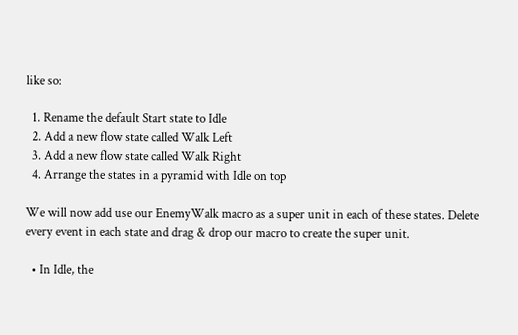like so:

  1. Rename the default Start state to Idle
  2. Add a new flow state called Walk Left
  3. Add a new flow state called Walk Right
  4. Arrange the states in a pyramid with Idle on top

We will now add use our EnemyWalk macro as a super unit in each of these states. Delete every event in each state and drag & drop our macro to create the super unit.

  • In Idle, the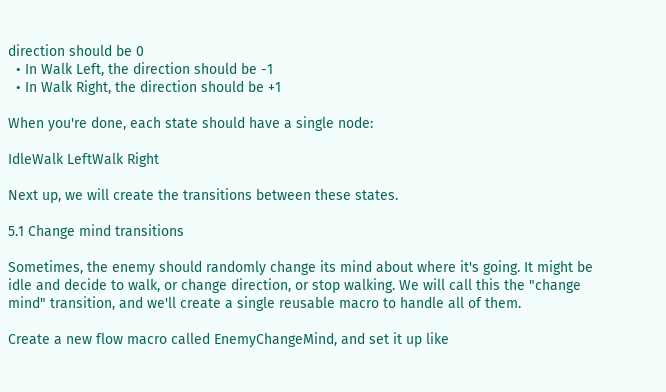direction should be 0
  • In Walk Left, the direction should be -1
  • In Walk Right, the direction should be +1

When you're done, each state should have a single node:

IdleWalk LeftWalk Right

Next up, we will create the transitions between these states.

5.1 Change mind transitions

Sometimes, the enemy should randomly change its mind about where it's going. It might be idle and decide to walk, or change direction, or stop walking. We will call this the "change mind" transition, and we'll create a single reusable macro to handle all of them.

Create a new flow macro called EnemyChangeMind, and set it up like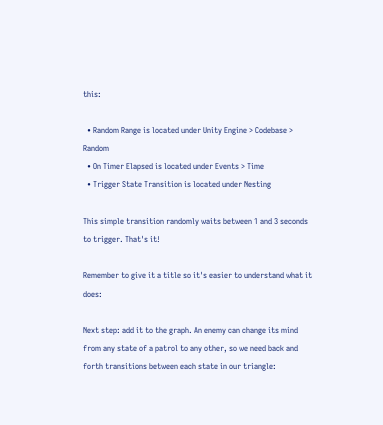this:

  • Random Range is located under Unity Engine > Codebase > Random
  • On Timer Elapsed is located under Events > Time
  • Trigger State Transition is located under Nesting

This simple transition randomly waits between 1 and 3 seconds to trigger. That's it!

Remember to give it a title so it's easier to understand what it does:

Next step: add it to the graph. An enemy can change its mind from any state of a patrol to any other, so we need back and forth transitions between each state in our triangle: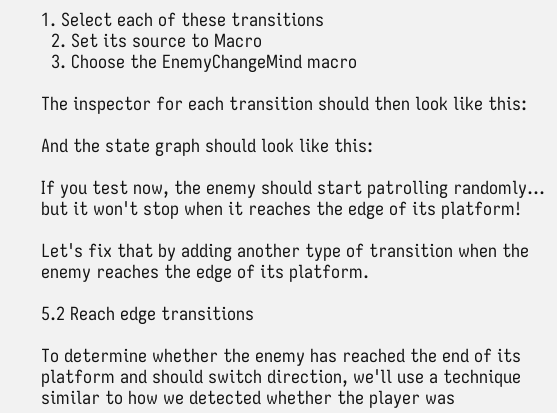1. Select each of these transitions
  2. Set its source to Macro
  3. Choose the EnemyChangeMind macro

The inspector for each transition should then look like this:

And the state graph should look like this:

If you test now, the enemy should start patrolling randomly... but it won't stop when it reaches the edge of its platform!

Let's fix that by adding another type of transition when the enemy reaches the edge of its platform.

5.2 Reach edge transitions

To determine whether the enemy has reached the end of its platform and should switch direction, we'll use a technique similar to how we detected whether the player was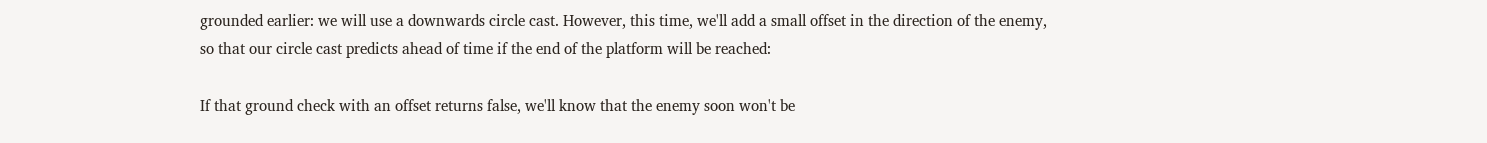grounded earlier: we will use a downwards circle cast. However, this time, we'll add a small offset in the direction of the enemy, so that our circle cast predicts ahead of time if the end of the platform will be reached:

If that ground check with an offset returns false, we'll know that the enemy soon won't be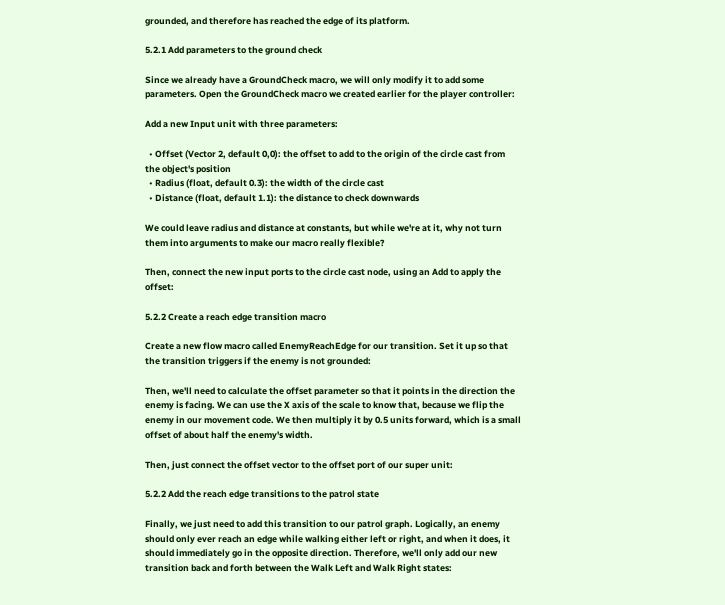grounded, and therefore has reached the edge of its platform.

5.2.1 Add parameters to the ground check

Since we already have a GroundCheck macro, we will only modify it to add some parameters. Open the GroundCheck macro we created earlier for the player controller:

Add a new Input unit with three parameters:

  • Offset (Vector 2, default 0,0): the offset to add to the origin of the circle cast from the object's position
  • Radius (float, default 0.3): the width of the circle cast
  • Distance (float, default 1.1): the distance to check downwards

We could leave radius and distance at constants, but while we're at it, why not turn them into arguments to make our macro really flexible?

Then, connect the new input ports to the circle cast node, using an Add to apply the offset:

5.2.2 Create a reach edge transition macro

Create a new flow macro called EnemyReachEdge for our transition. Set it up so that the transition triggers if the enemy is not grounded:

Then, we'll need to calculate the offset parameter so that it points in the direction the enemy is facing. We can use the X axis of the scale to know that, because we flip the enemy in our movement code. We then multiply it by 0.5 units forward, which is a small offset of about half the enemy's width.

Then, just connect the offset vector to the offset port of our super unit:

5.2.2 Add the reach edge transitions to the patrol state

Finally, we just need to add this transition to our patrol graph. Logically, an enemy should only ever reach an edge while walking either left or right, and when it does, it should immediately go in the opposite direction. Therefore, we'll only add our new transition back and forth between the Walk Left and Walk Right states: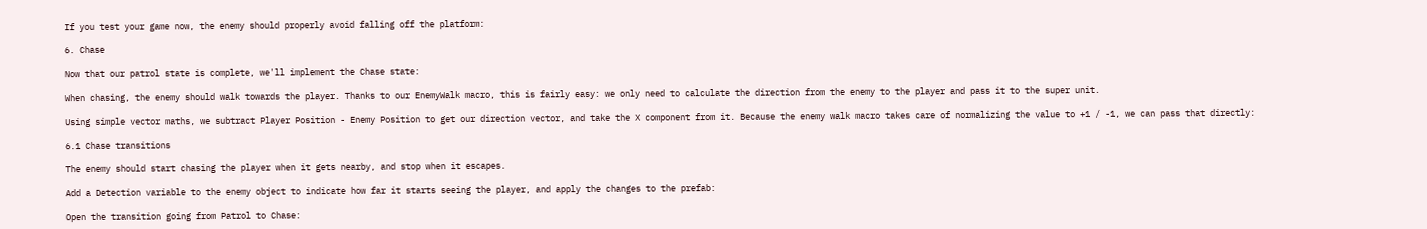If you test your game now, the enemy should properly avoid falling off the platform:

6. Chase

Now that our patrol state is complete, we'll implement the Chase state:

When chasing, the enemy should walk towards the player. Thanks to our EnemyWalk macro, this is fairly easy: we only need to calculate the direction from the enemy to the player and pass it to the super unit.

Using simple vector maths, we subtract Player Position - Enemy Position to get our direction vector, and take the X component from it. Because the enemy walk macro takes care of normalizing the value to +1 / -1, we can pass that directly:

6.1 Chase transitions

The enemy should start chasing the player when it gets nearby, and stop when it escapes.

Add a Detection variable to the enemy object to indicate how far it starts seeing the player, and apply the changes to the prefab:

Open the transition going from Patrol to Chase: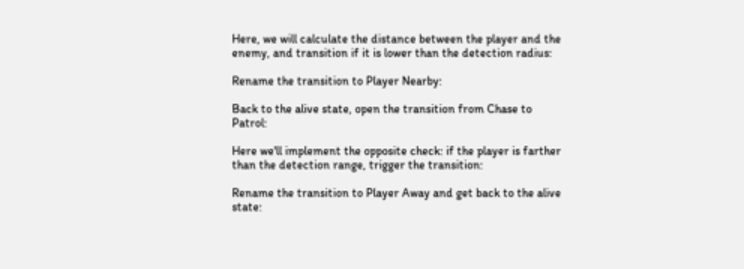Here, we will calculate the distance between the player and the enemy, and transition if it is lower than the detection radius:

Rename the transition to Player Nearby:

Back to the alive state, open the transition from Chase to Patrol:

Here we'll implement the opposite check: if the player is farther than the detection range, trigger the transition:

Rename the transition to Player Away and get back to the alive state: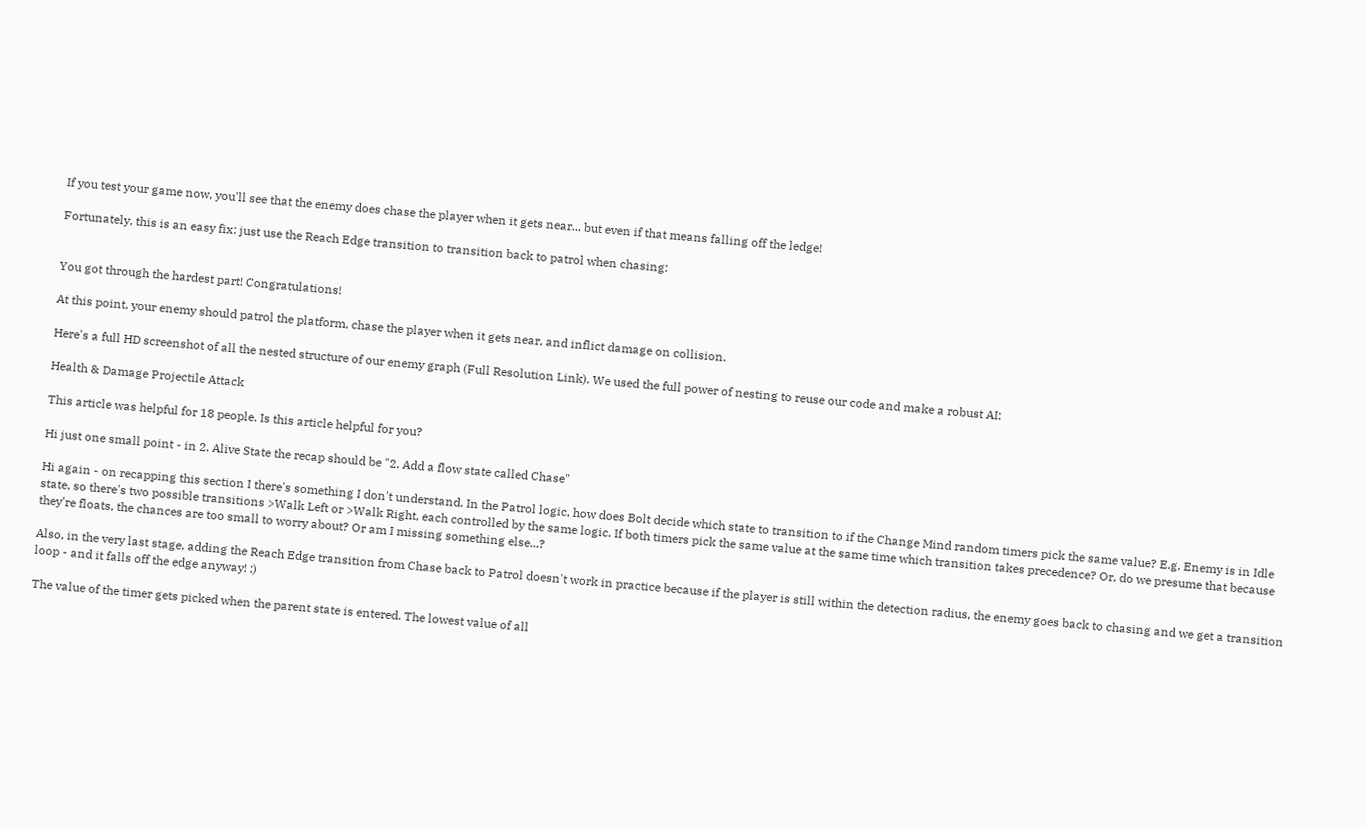If you test your game now, you'll see that the enemy does chase the player when it gets near... but even if that means falling off the ledge!

Fortunately, this is an easy fix: just use the Reach Edge transition to transition back to patrol when chasing:


You got through the hardest part! Congratulations!

At this point, your enemy should patrol the platform, chase the player when it gets near, and inflict damage on collision.

Here's a full HD screenshot of all the nested structure of our enemy graph (Full Resolution Link). We used the full power of nesting to reuse our code and make a robust AI:

Health & Damage Projectile Attack

This article was helpful for 18 people. Is this article helpful for you?

Hi just one small point - in 2. Alive State the recap should be "2. Add a flow state called Chase"

Hi again - on recapping this section I there's something I don't understand. In the Patrol logic, how does Bolt decide which state to transition to if the Change Mind random timers pick the same value? E.g. Enemy is in Idle state, so there's two possible transitions >Walk Left or >Walk Right, each controlled by the same logic. If both timers pick the same value at the same time which transition takes precedence? Or, do we presume that because they're floats, the chances are too small to worry about? Or am I missing something else...?

Also, in the very last stage, adding the Reach Edge transition from Chase back to Patrol doesn't work in practice because if the player is still within the detection radius, the enemy goes back to chasing and we get a transition loop - and it falls off the edge anyway! :)

The value of the timer gets picked when the parent state is entered. The lowest value of all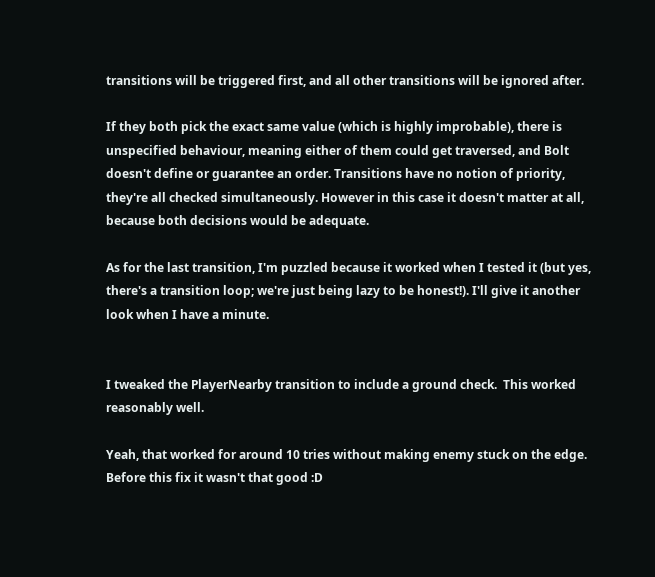transitions will be triggered first, and all other transitions will be ignored after.

If they both pick the exact same value (which is highly improbable), there is unspecified behaviour, meaning either of them could get traversed, and Bolt doesn't define or guarantee an order. Transitions have no notion of priority, they're all checked simultaneously. However in this case it doesn't matter at all, because both decisions would be adequate.

As for the last transition, I'm puzzled because it worked when I tested it (but yes, there's a transition loop; we're just being lazy to be honest!). I'll give it another look when I have a minute.


I tweaked the PlayerNearby transition to include a ground check.  This worked reasonably well.

Yeah, that worked for around 10 tries without making enemy stuck on the edge. Before this fix it wasn't that good :D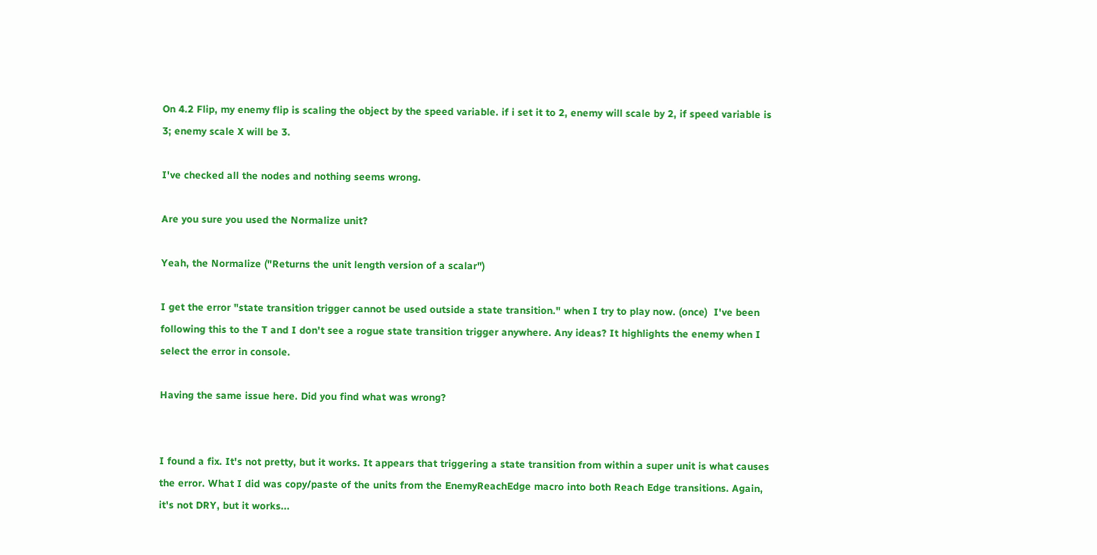On 4.2 Flip, my enemy flip is scaling the object by the speed variable. if i set it to 2, enemy will scale by 2, if speed variable is 3; enemy scale X will be 3.

I've checked all the nodes and nothing seems wrong.

Are you sure you used the Normalize unit?

Yeah, the Normalize ("Returns the unit length version of a scalar")

I get the error "state transition trigger cannot be used outside a state transition." when I try to play now. (once)  I've been following this to the T and I don't see a rogue state transition trigger anywhere. Any ideas? It highlights the enemy when I select the error in console.

Having the same issue here. Did you find what was wrong?


I found a fix. It's not pretty, but it works. It appears that triggering a state transition from within a super unit is what causes the error. What I did was copy/paste of the units from the EnemyReachEdge macro into both Reach Edge transitions. Again, it's not DRY, but it works...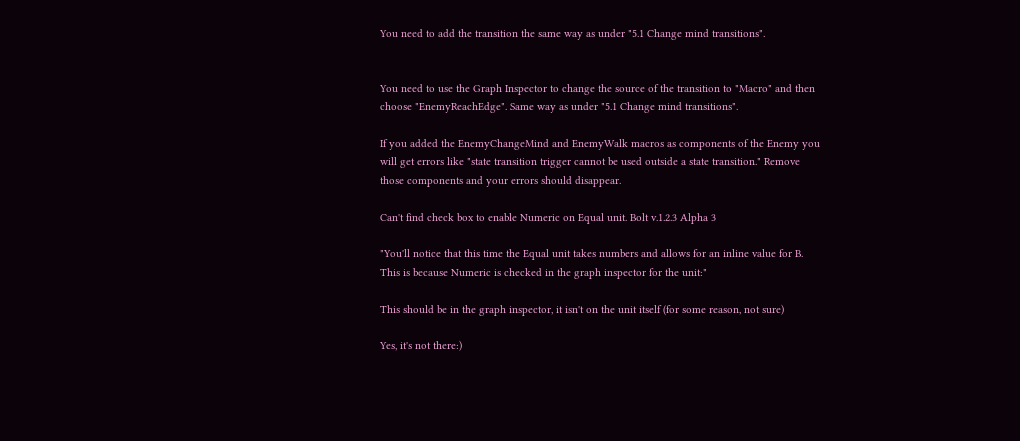You need to add the transition the same way as under "5.1 Change mind transitions".


You need to use the Graph Inspector to change the source of the transition to "Macro" and then choose "EnemyReachEdge". Same way as under "5.1 Change mind transitions".

If you added the EnemyChangeMind and EnemyWalk macros as components of the Enemy you will get errors like "state transition trigger cannot be used outside a state transition." Remove those components and your errors should disappear.

Can't find check box to enable Numeric on Equal unit. Bolt v.1.2.3 Alpha 3

"You'll notice that this time the Equal unit takes numbers and allows for an inline value for B. This is because Numeric is checked in the graph inspector for the unit:"

This should be in the graph inspector, it isn't on the unit itself (for some reason, not sure)

Yes, it's not there:)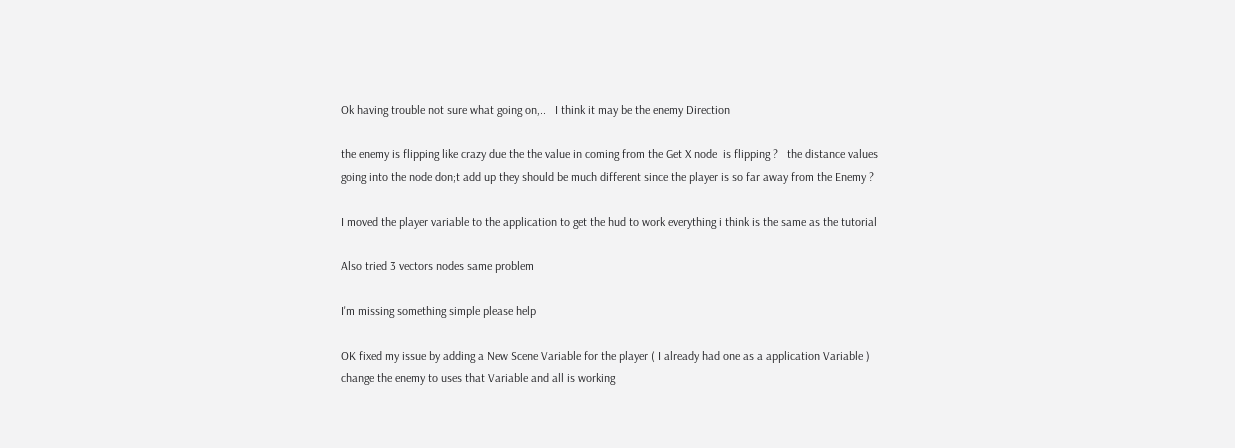Ok having trouble not sure what going on,..   I think it may be the enemy Direction

the enemy is flipping like crazy due the the value in coming from the Get X node  is flipping ?   the distance values going into the node don;t add up they should be much different since the player is so far away from the Enemy ?

I moved the player variable to the application to get the hud to work everything i think is the same as the tutorial

Also tried 3 vectors nodes same problem

I'm missing something simple please help

OK fixed my issue by adding a New Scene Variable for the player ( I already had one as a application Variable ) change the enemy to uses that Variable and all is working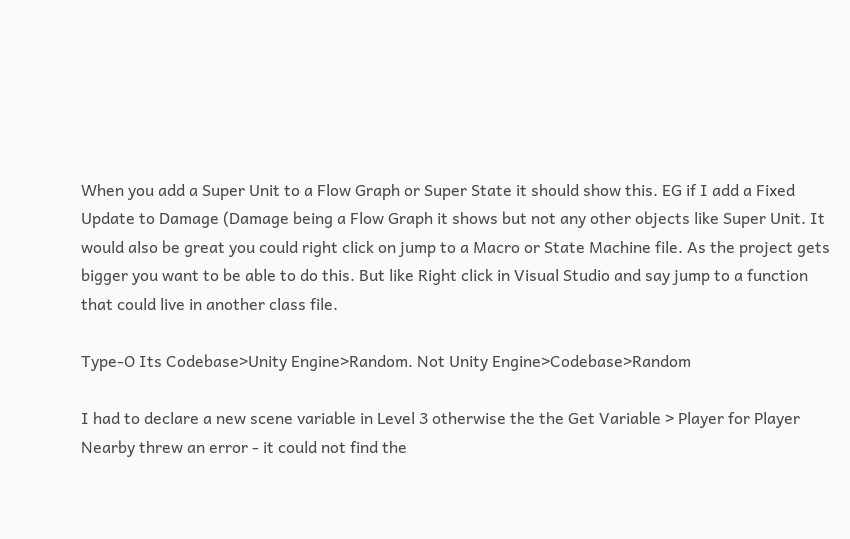When you add a Super Unit to a Flow Graph or Super State it should show this. EG if I add a Fixed Update to Damage (Damage being a Flow Graph it shows but not any other objects like Super Unit. It would also be great you could right click on jump to a Macro or State Machine file. As the project gets bigger you want to be able to do this. But like Right click in Visual Studio and say jump to a function that could live in another class file.

Type-O Its Codebase>Unity Engine>Random. Not Unity Engine>Codebase>Random

I had to declare a new scene variable in Level 3 otherwise the the Get Variable > Player for Player Nearby threw an error - it could not find the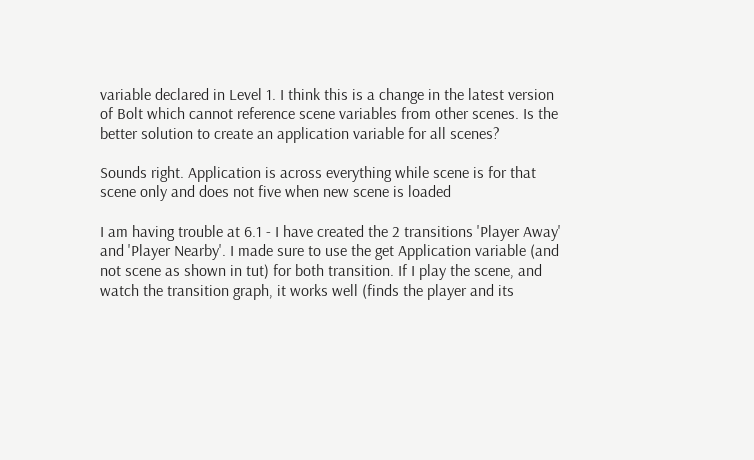variable declared in Level 1. I think this is a change in the latest version of Bolt which cannot reference scene variables from other scenes. Is the better solution to create an application variable for all scenes?

Sounds right. Application is across everything while scene is for that scene only and does not five when new scene is loaded

I am having trouble at 6.1 - I have created the 2 transitions 'Player Away' and 'Player Nearby'. I made sure to use the get Application variable (and not scene as shown in tut) for both transition. If I play the scene, and watch the transition graph, it works well (finds the player and its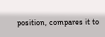position, compares it to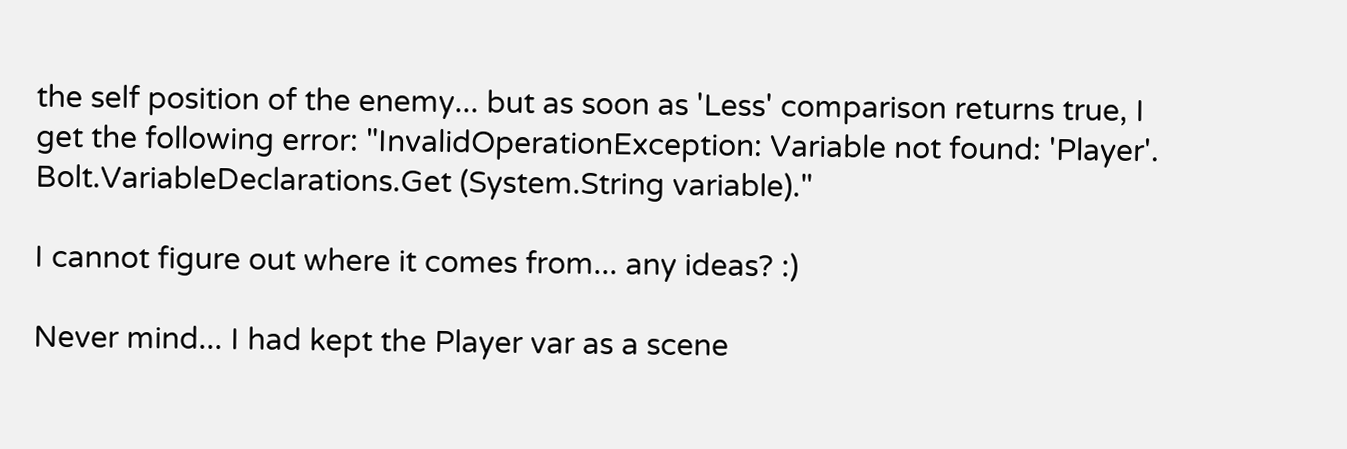the self position of the enemy... but as soon as 'Less' comparison returns true, I get the following error: "InvalidOperationException: Variable not found: 'Player'. Bolt.VariableDeclarations.Get (System.String variable)."

I cannot figure out where it comes from... any ideas? :)

Never mind... I had kept the Player var as a scene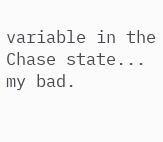variable in the Chase state... my bad.